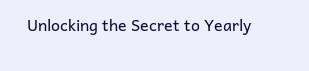Unlocking the Secret to Yearly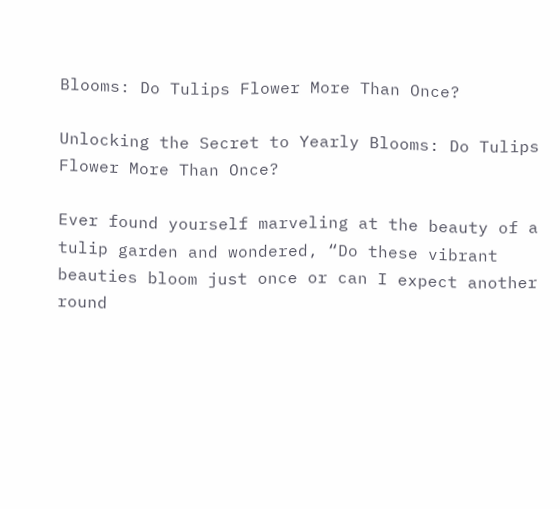Blooms: Do Tulips Flower More Than Once?

Unlocking the Secret to Yearly Blooms: Do Tulips Flower More Than Once?

Ever found yourself marveling at the beauty of a tulip garden and wondered, “Do these vibrant beauties bloom just once or can I expect another round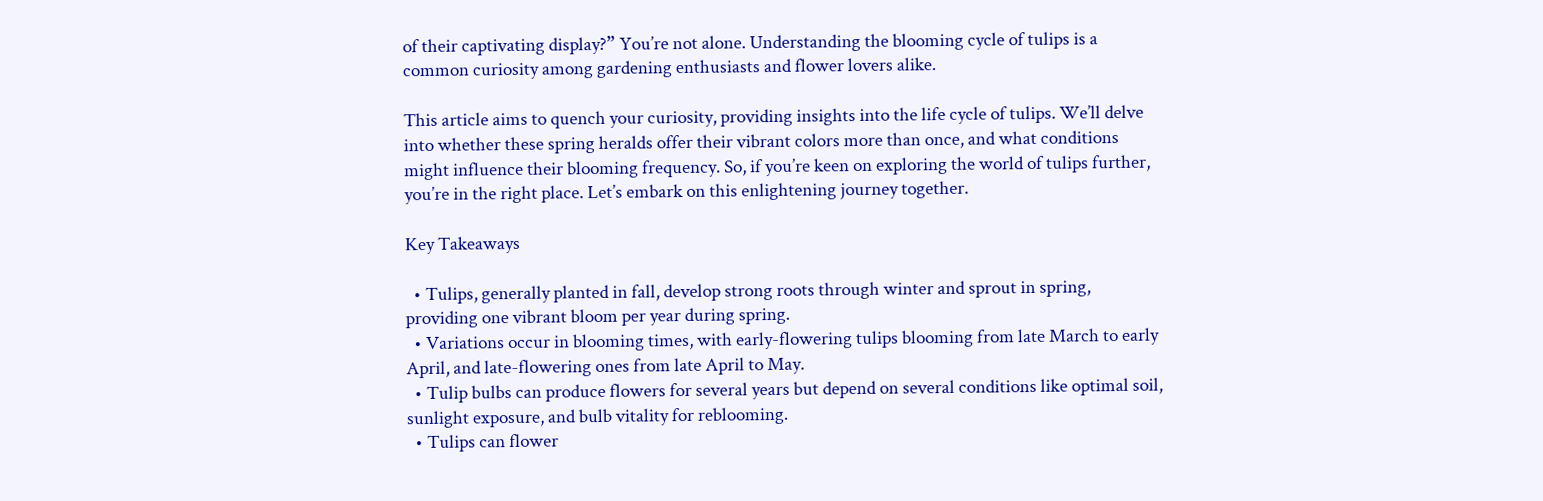of their captivating display?” You’re not alone. Understanding the blooming cycle of tulips is a common curiosity among gardening enthusiasts and flower lovers alike.

This article aims to quench your curiosity, providing insights into the life cycle of tulips. We’ll delve into whether these spring heralds offer their vibrant colors more than once, and what conditions might influence their blooming frequency. So, if you’re keen on exploring the world of tulips further, you’re in the right place. Let’s embark on this enlightening journey together.

Key Takeaways

  • Tulips, generally planted in fall, develop strong roots through winter and sprout in spring, providing one vibrant bloom per year during spring.
  • Variations occur in blooming times, with early-flowering tulips blooming from late March to early April, and late-flowering ones from late April to May.
  • Tulip bulbs can produce flowers for several years but depend on several conditions like optimal soil, sunlight exposure, and bulb vitality for reblooming.
  • Tulips can flower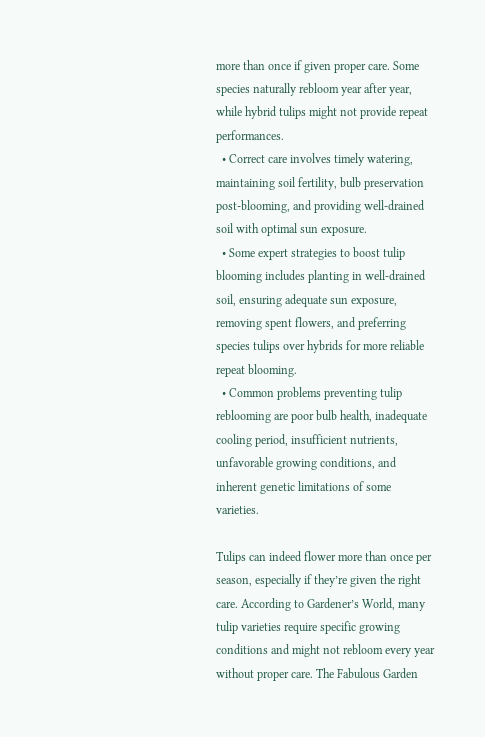more than once if given proper care. Some species naturally rebloom year after year, while hybrid tulips might not provide repeat performances.
  • Correct care involves timely watering, maintaining soil fertility, bulb preservation post-blooming, and providing well-drained soil with optimal sun exposure.
  • Some expert strategies to boost tulip blooming includes planting in well-drained soil, ensuring adequate sun exposure, removing spent flowers, and preferring species tulips over hybrids for more reliable repeat blooming.
  • Common problems preventing tulip reblooming are poor bulb health, inadequate cooling period, insufficient nutrients, unfavorable growing conditions, and inherent genetic limitations of some varieties.

Tulips can indeed flower more than once per season, especially if they’re given the right care. According to Gardener’s World, many tulip varieties require specific growing conditions and might not rebloom every year without proper care. The Fabulous Garden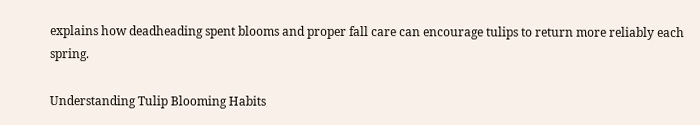explains how deadheading spent blooms and proper fall care can encourage tulips to return more reliably each spring.

Understanding Tulip Blooming Habits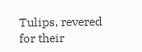Tulips, revered for their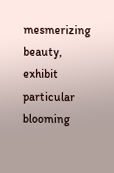mesmerizing beauty, exhibit particular blooming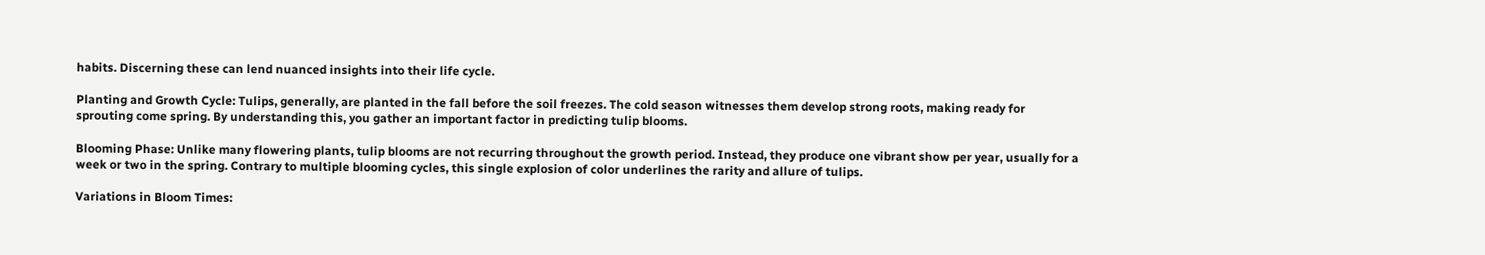habits. Discerning these can lend nuanced insights into their life cycle.

Planting and Growth Cycle: Tulips, generally, are planted in the fall before the soil freezes. The cold season witnesses them develop strong roots, making ready for sprouting come spring. By understanding this, you gather an important factor in predicting tulip blooms.

Blooming Phase: Unlike many flowering plants, tulip blooms are not recurring throughout the growth period. Instead, they produce one vibrant show per year, usually for a week or two in the spring. Contrary to multiple blooming cycles, this single explosion of color underlines the rarity and allure of tulips.

Variations in Bloom Times: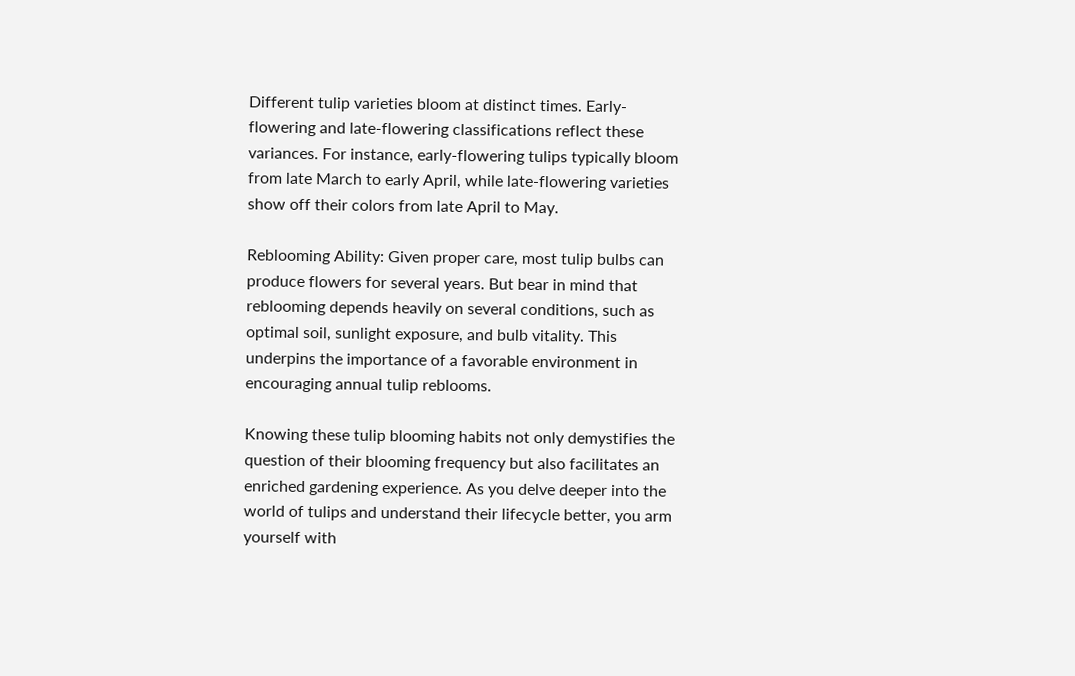Different tulip varieties bloom at distinct times. Early-flowering and late-flowering classifications reflect these variances. For instance, early-flowering tulips typically bloom from late March to early April, while late-flowering varieties show off their colors from late April to May.

Reblooming Ability: Given proper care, most tulip bulbs can produce flowers for several years. But bear in mind that reblooming depends heavily on several conditions, such as optimal soil, sunlight exposure, and bulb vitality. This underpins the importance of a favorable environment in encouraging annual tulip reblooms.

Knowing these tulip blooming habits not only demystifies the question of their blooming frequency but also facilitates an enriched gardening experience. As you delve deeper into the world of tulips and understand their lifecycle better, you arm yourself with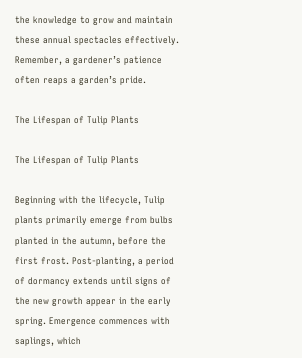the knowledge to grow and maintain these annual spectacles effectively. Remember, a gardener’s patience often reaps a garden’s pride.

The Lifespan of Tulip Plants

The Lifespan of Tulip Plants

Beginning with the lifecycle, Tulip plants primarily emerge from bulbs planted in the autumn, before the first frost. Post-planting, a period of dormancy extends until signs of the new growth appear in the early spring. Emergence commences with saplings, which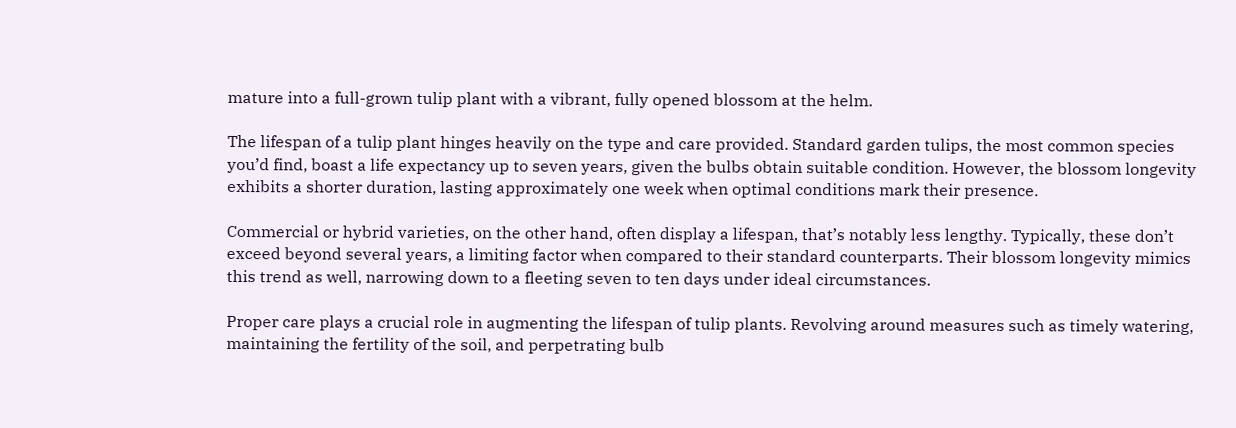mature into a full-grown tulip plant with a vibrant, fully opened blossom at the helm.

The lifespan of a tulip plant hinges heavily on the type and care provided. Standard garden tulips, the most common species you’d find, boast a life expectancy up to seven years, given the bulbs obtain suitable condition. However, the blossom longevity exhibits a shorter duration, lasting approximately one week when optimal conditions mark their presence.

Commercial or hybrid varieties, on the other hand, often display a lifespan, that’s notably less lengthy. Typically, these don’t exceed beyond several years, a limiting factor when compared to their standard counterparts. Their blossom longevity mimics this trend as well, narrowing down to a fleeting seven to ten days under ideal circumstances.

Proper care plays a crucial role in augmenting the lifespan of tulip plants. Revolving around measures such as timely watering, maintaining the fertility of the soil, and perpetrating bulb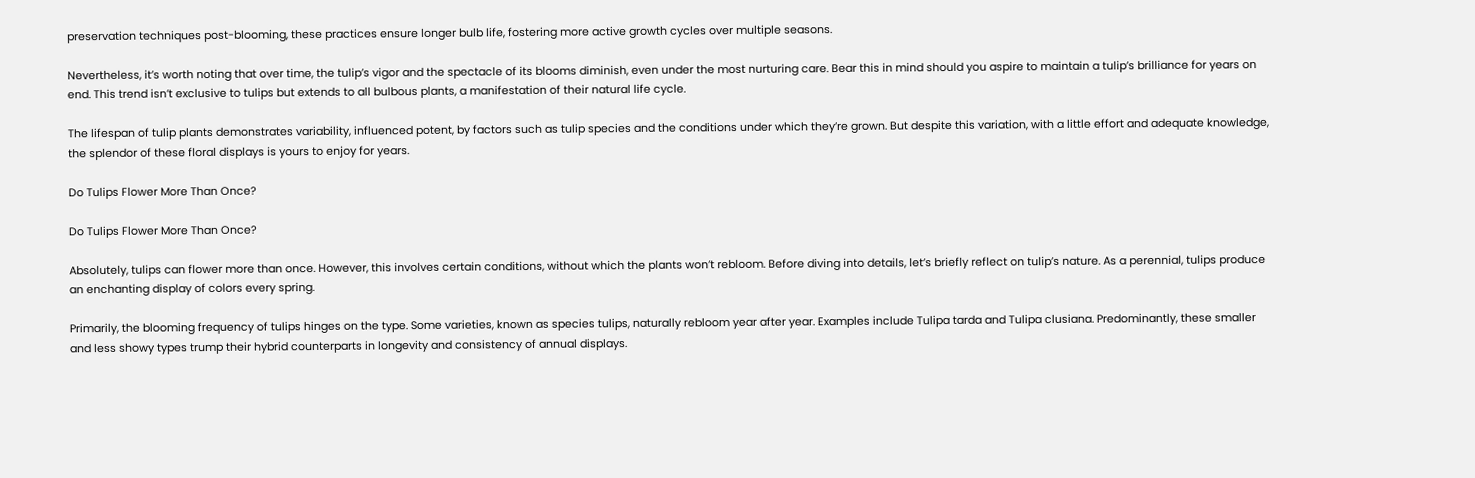preservation techniques post-blooming, these practices ensure longer bulb life, fostering more active growth cycles over multiple seasons.

Nevertheless, it’s worth noting that over time, the tulip’s vigor and the spectacle of its blooms diminish, even under the most nurturing care. Bear this in mind should you aspire to maintain a tulip’s brilliance for years on end. This trend isn’t exclusive to tulips but extends to all bulbous plants, a manifestation of their natural life cycle.

The lifespan of tulip plants demonstrates variability, influenced potent, by factors such as tulip species and the conditions under which they’re grown. But despite this variation, with a little effort and adequate knowledge, the splendor of these floral displays is yours to enjoy for years.

Do Tulips Flower More Than Once?

Do Tulips Flower More Than Once?

Absolutely, tulips can flower more than once. However, this involves certain conditions, without which the plants won’t rebloom. Before diving into details, let’s briefly reflect on tulip’s nature. As a perennial, tulips produce an enchanting display of colors every spring.

Primarily, the blooming frequency of tulips hinges on the type. Some varieties, known as species tulips, naturally rebloom year after year. Examples include Tulipa tarda and Tulipa clusiana. Predominantly, these smaller and less showy types trump their hybrid counterparts in longevity and consistency of annual displays.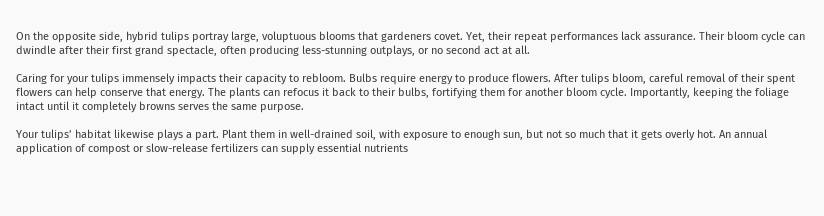On the opposite side, hybrid tulips portray large, voluptuous blooms that gardeners covet. Yet, their repeat performances lack assurance. Their bloom cycle can dwindle after their first grand spectacle, often producing less-stunning outplays, or no second act at all.

Caring for your tulips immensely impacts their capacity to rebloom. Bulbs require energy to produce flowers. After tulips bloom, careful removal of their spent flowers can help conserve that energy. The plants can refocus it back to their bulbs, fortifying them for another bloom cycle. Importantly, keeping the foliage intact until it completely browns serves the same purpose.

Your tulips’ habitat likewise plays a part. Plant them in well-drained soil, with exposure to enough sun, but not so much that it gets overly hot. An annual application of compost or slow-release fertilizers can supply essential nutrients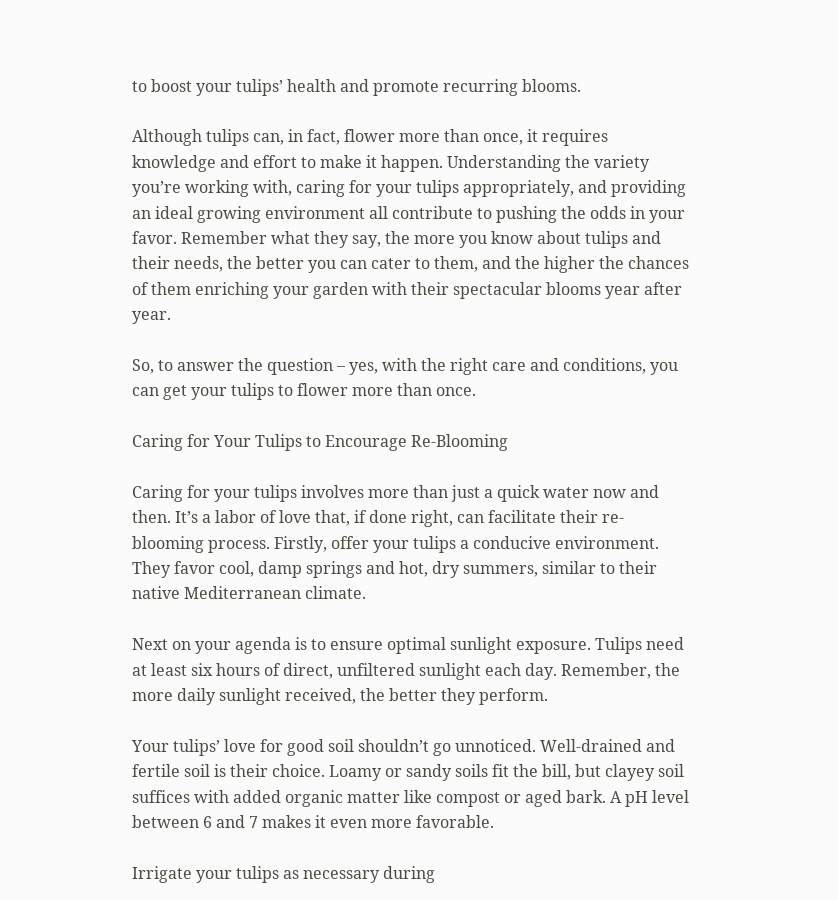to boost your tulips’ health and promote recurring blooms.

Although tulips can, in fact, flower more than once, it requires knowledge and effort to make it happen. Understanding the variety you’re working with, caring for your tulips appropriately, and providing an ideal growing environment all contribute to pushing the odds in your favor. Remember what they say, the more you know about tulips and their needs, the better you can cater to them, and the higher the chances of them enriching your garden with their spectacular blooms year after year.

So, to answer the question – yes, with the right care and conditions, you can get your tulips to flower more than once.

Caring for Your Tulips to Encourage Re-Blooming

Caring for your tulips involves more than just a quick water now and then. It’s a labor of love that, if done right, can facilitate their re-blooming process. Firstly, offer your tulips a conducive environment. They favor cool, damp springs and hot, dry summers, similar to their native Mediterranean climate.

Next on your agenda is to ensure optimal sunlight exposure. Tulips need at least six hours of direct, unfiltered sunlight each day. Remember, the more daily sunlight received, the better they perform.

Your tulips’ love for good soil shouldn’t go unnoticed. Well-drained and fertile soil is their choice. Loamy or sandy soils fit the bill, but clayey soil suffices with added organic matter like compost or aged bark. A pH level between 6 and 7 makes it even more favorable.

Irrigate your tulips as necessary during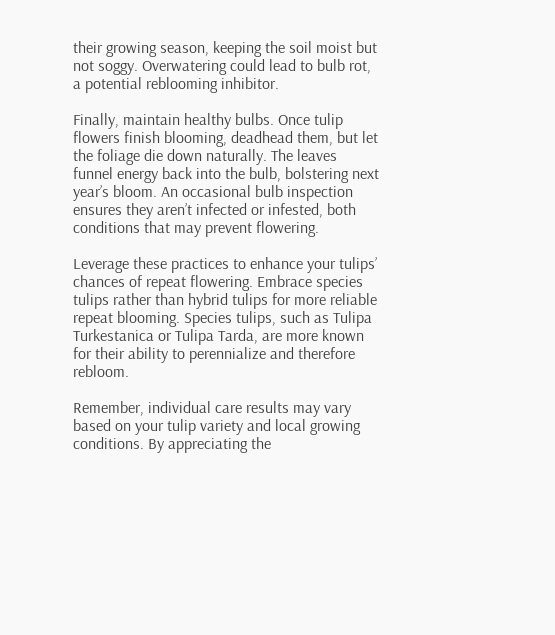their growing season, keeping the soil moist but not soggy. Overwatering could lead to bulb rot, a potential reblooming inhibitor.

Finally, maintain healthy bulbs. Once tulip flowers finish blooming, deadhead them, but let the foliage die down naturally. The leaves funnel energy back into the bulb, bolstering next year’s bloom. An occasional bulb inspection ensures they aren’t infected or infested, both conditions that may prevent flowering.

Leverage these practices to enhance your tulips’ chances of repeat flowering. Embrace species tulips rather than hybrid tulips for more reliable repeat blooming. Species tulips, such as Tulipa Turkestanica or Tulipa Tarda, are more known for their ability to perennialize and therefore rebloom.

Remember, individual care results may vary based on your tulip variety and local growing conditions. By appreciating the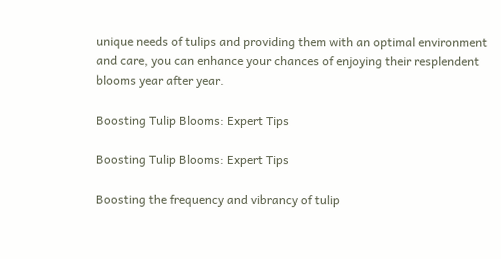unique needs of tulips and providing them with an optimal environment and care, you can enhance your chances of enjoying their resplendent blooms year after year.

Boosting Tulip Blooms: Expert Tips

Boosting Tulip Blooms: Expert Tips

Boosting the frequency and vibrancy of tulip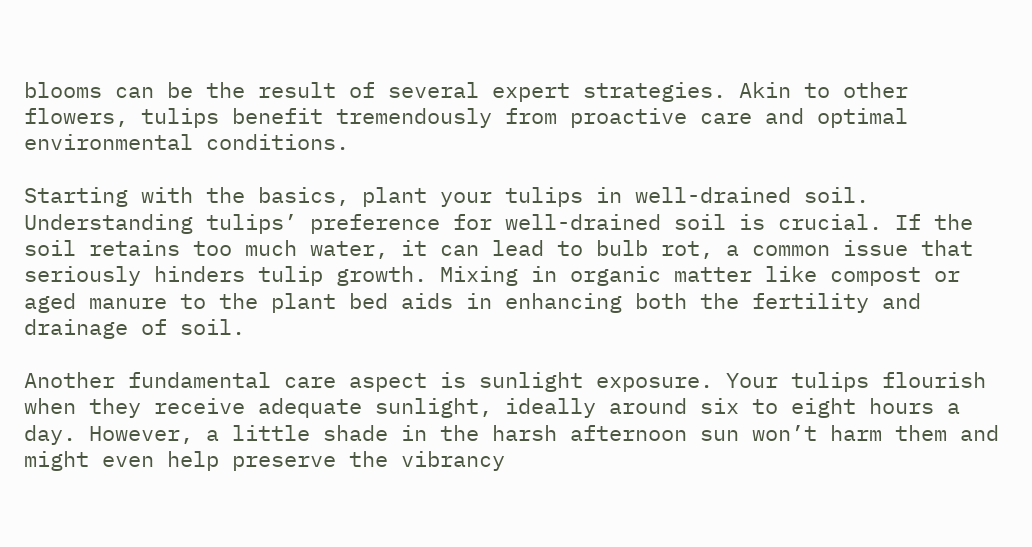blooms can be the result of several expert strategies. Akin to other flowers, tulips benefit tremendously from proactive care and optimal environmental conditions.

Starting with the basics, plant your tulips in well-drained soil. Understanding tulips’ preference for well-drained soil is crucial. If the soil retains too much water, it can lead to bulb rot, a common issue that seriously hinders tulip growth. Mixing in organic matter like compost or aged manure to the plant bed aids in enhancing both the fertility and drainage of soil.

Another fundamental care aspect is sunlight exposure. Your tulips flourish when they receive adequate sunlight, ideally around six to eight hours a day. However, a little shade in the harsh afternoon sun won’t harm them and might even help preserve the vibrancy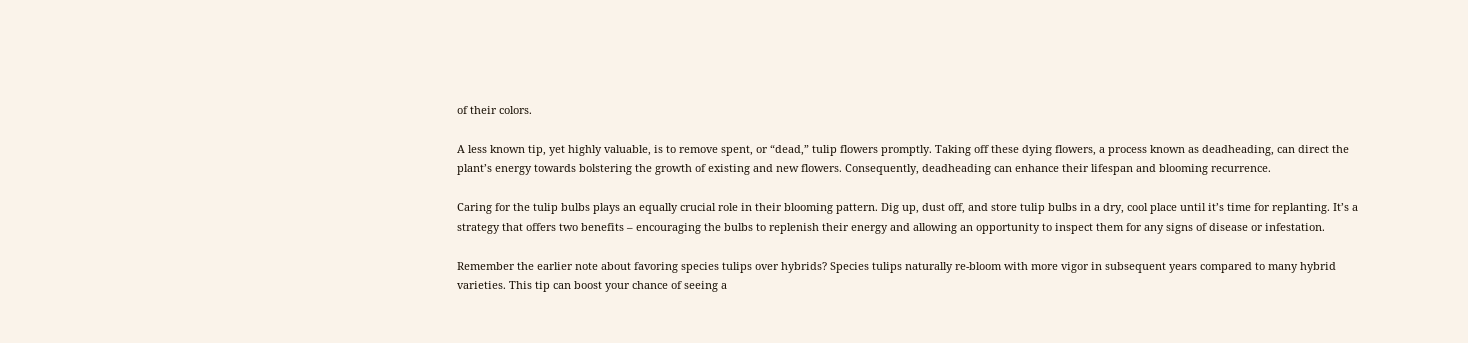of their colors.

A less known tip, yet highly valuable, is to remove spent, or “dead,” tulip flowers promptly. Taking off these dying flowers, a process known as deadheading, can direct the plant’s energy towards bolstering the growth of existing and new flowers. Consequently, deadheading can enhance their lifespan and blooming recurrence.

Caring for the tulip bulbs plays an equally crucial role in their blooming pattern. Dig up, dust off, and store tulip bulbs in a dry, cool place until it’s time for replanting. It’s a strategy that offers two benefits – encouraging the bulbs to replenish their energy and allowing an opportunity to inspect them for any signs of disease or infestation.

Remember the earlier note about favoring species tulips over hybrids? Species tulips naturally re-bloom with more vigor in subsequent years compared to many hybrid varieties. This tip can boost your chance of seeing a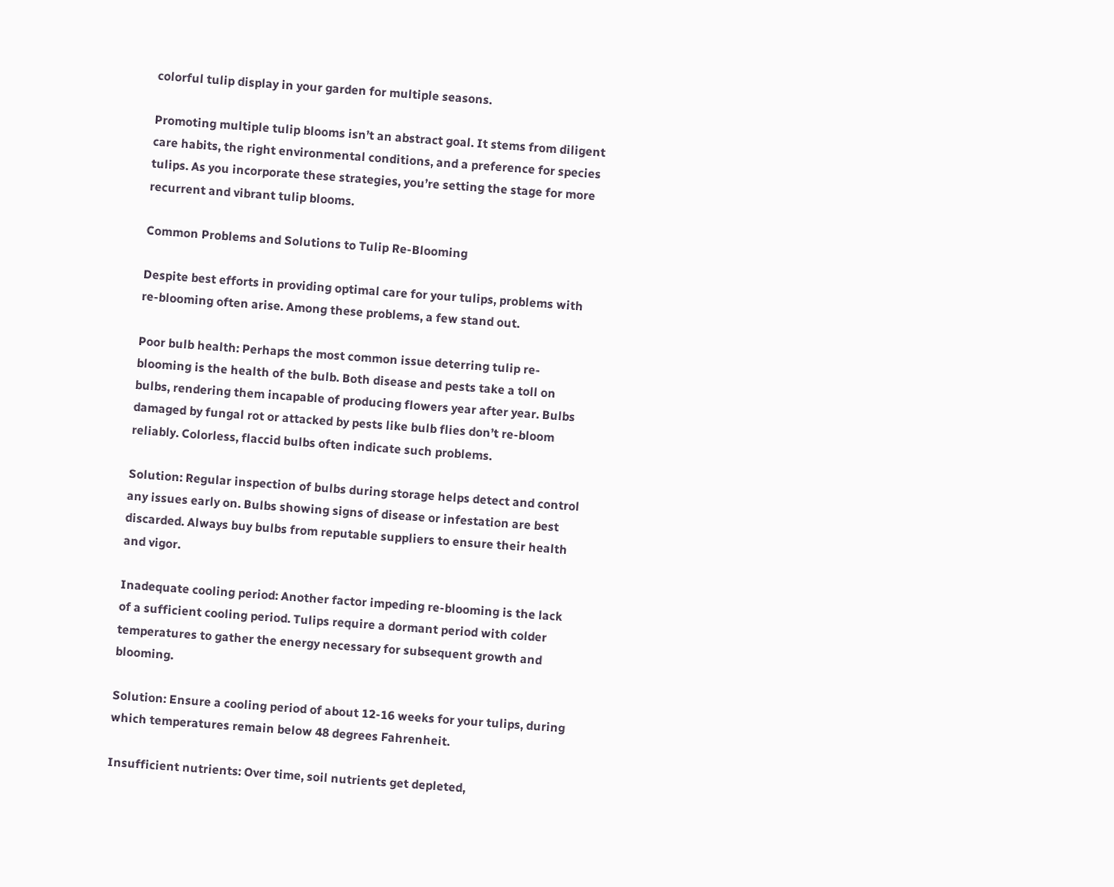colorful tulip display in your garden for multiple seasons.

Promoting multiple tulip blooms isn’t an abstract goal. It stems from diligent care habits, the right environmental conditions, and a preference for species tulips. As you incorporate these strategies, you’re setting the stage for more recurrent and vibrant tulip blooms.

Common Problems and Solutions to Tulip Re-Blooming

Despite best efforts in providing optimal care for your tulips, problems with re-blooming often arise. Among these problems, a few stand out.

Poor bulb health: Perhaps the most common issue deterring tulip re-blooming is the health of the bulb. Both disease and pests take a toll on bulbs, rendering them incapable of producing flowers year after year. Bulbs damaged by fungal rot or attacked by pests like bulb flies don’t re-bloom reliably. Colorless, flaccid bulbs often indicate such problems.

Solution: Regular inspection of bulbs during storage helps detect and control any issues early on. Bulbs showing signs of disease or infestation are best discarded. Always buy bulbs from reputable suppliers to ensure their health and vigor.

Inadequate cooling period: Another factor impeding re-blooming is the lack of a sufficient cooling period. Tulips require a dormant period with colder temperatures to gather the energy necessary for subsequent growth and blooming.

Solution: Ensure a cooling period of about 12-16 weeks for your tulips, during which temperatures remain below 48 degrees Fahrenheit.

Insufficient nutrients: Over time, soil nutrients get depleted,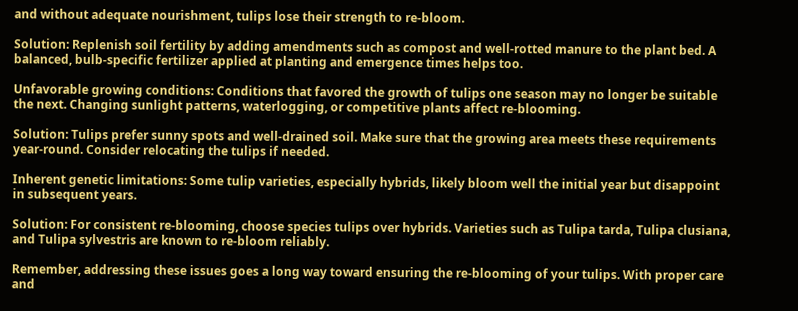and without adequate nourishment, tulips lose their strength to re-bloom.

Solution: Replenish soil fertility by adding amendments such as compost and well-rotted manure to the plant bed. A balanced, bulb-specific fertilizer applied at planting and emergence times helps too.

Unfavorable growing conditions: Conditions that favored the growth of tulips one season may no longer be suitable the next. Changing sunlight patterns, waterlogging, or competitive plants affect re-blooming.

Solution: Tulips prefer sunny spots and well-drained soil. Make sure that the growing area meets these requirements year-round. Consider relocating the tulips if needed.

Inherent genetic limitations: Some tulip varieties, especially hybrids, likely bloom well the initial year but disappoint in subsequent years.

Solution: For consistent re-blooming, choose species tulips over hybrids. Varieties such as Tulipa tarda, Tulipa clusiana, and Tulipa sylvestris are known to re-bloom reliably.

Remember, addressing these issues goes a long way toward ensuring the re-blooming of your tulips. With proper care and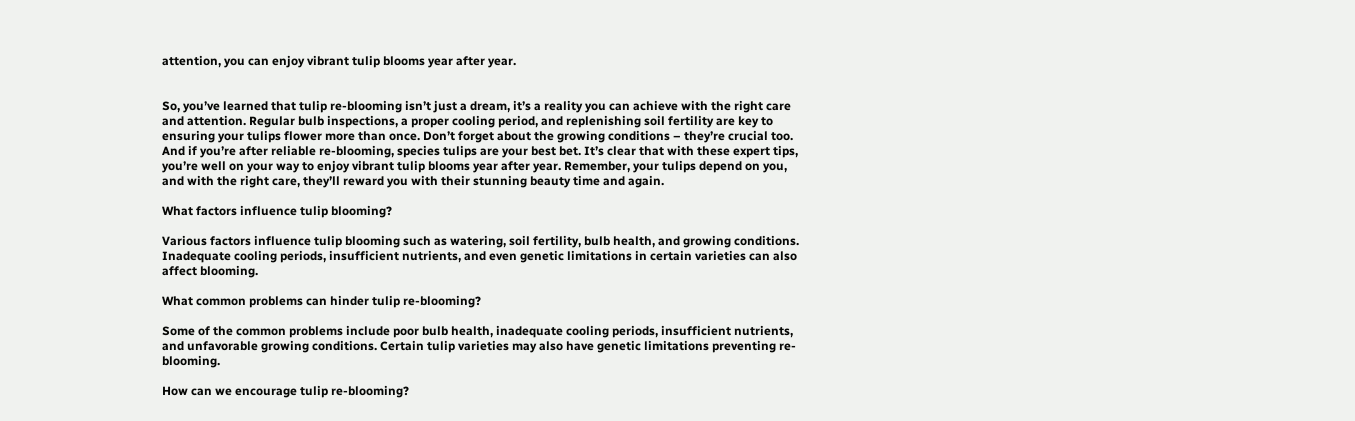attention, you can enjoy vibrant tulip blooms year after year.


So, you’ve learned that tulip re-blooming isn’t just a dream, it’s a reality you can achieve with the right care and attention. Regular bulb inspections, a proper cooling period, and replenishing soil fertility are key to ensuring your tulips flower more than once. Don’t forget about the growing conditions – they’re crucial too. And if you’re after reliable re-blooming, species tulips are your best bet. It’s clear that with these expert tips, you’re well on your way to enjoy vibrant tulip blooms year after year. Remember, your tulips depend on you, and with the right care, they’ll reward you with their stunning beauty time and again.

What factors influence tulip blooming?

Various factors influence tulip blooming such as watering, soil fertility, bulb health, and growing conditions. Inadequate cooling periods, insufficient nutrients, and even genetic limitations in certain varieties can also affect blooming.

What common problems can hinder tulip re-blooming?

Some of the common problems include poor bulb health, inadequate cooling periods, insufficient nutrients, and unfavorable growing conditions. Certain tulip varieties may also have genetic limitations preventing re-blooming.

How can we encourage tulip re-blooming?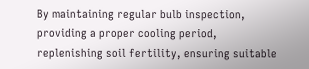By maintaining regular bulb inspection, providing a proper cooling period, replenishing soil fertility, ensuring suitable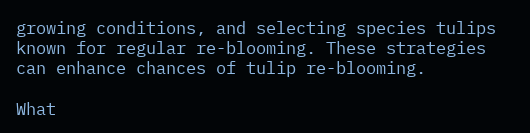growing conditions, and selecting species tulips known for regular re-blooming. These strategies can enhance chances of tulip re-blooming.

What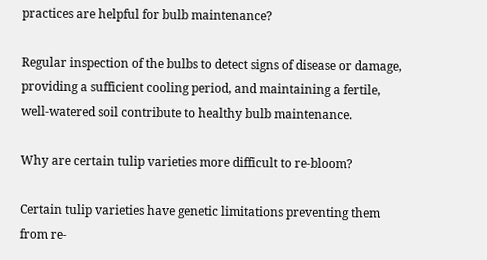practices are helpful for bulb maintenance?

Regular inspection of the bulbs to detect signs of disease or damage, providing a sufficient cooling period, and maintaining a fertile, well-watered soil contribute to healthy bulb maintenance.

Why are certain tulip varieties more difficult to re-bloom?

Certain tulip varieties have genetic limitations preventing them from re-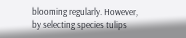blooming regularly. However, by selecting species tulips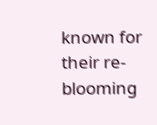known for their re-blooming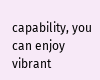capability, you can enjoy vibrant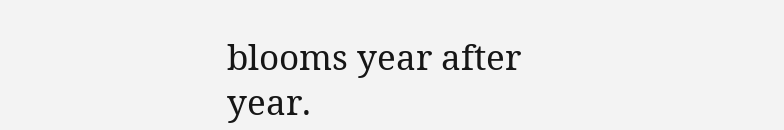blooms year after year.